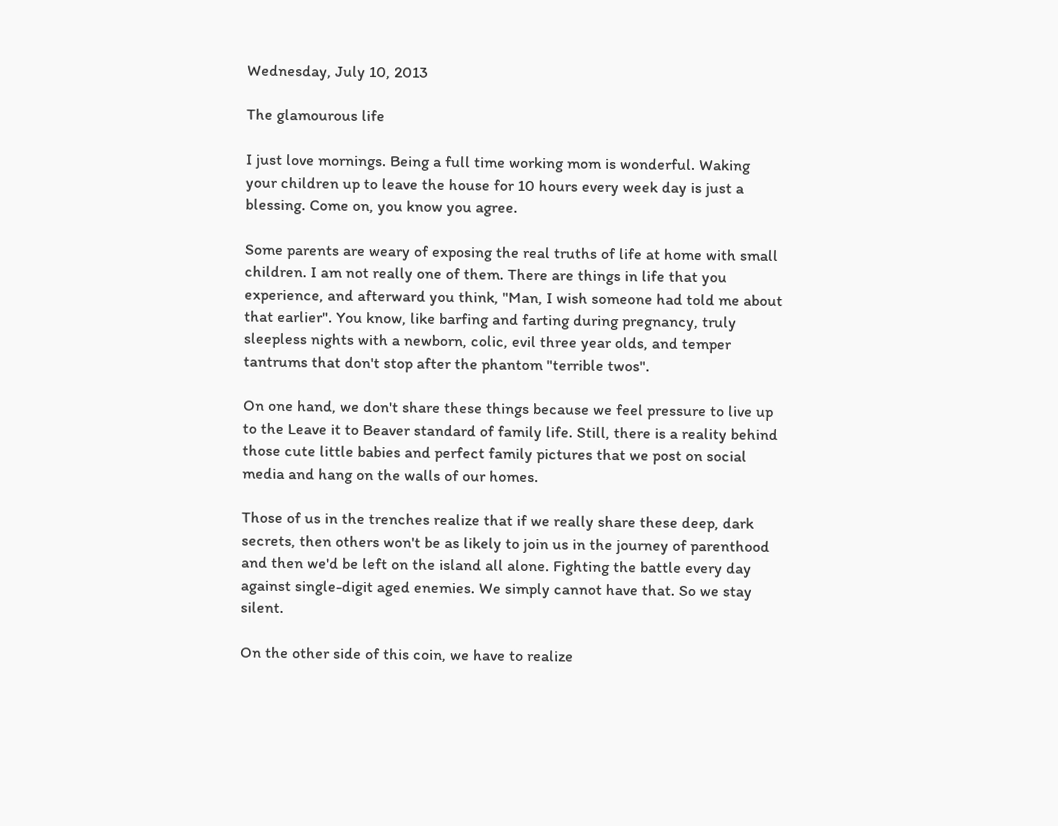Wednesday, July 10, 2013

The glamourous life

I just love mornings. Being a full time working mom is wonderful. Waking your children up to leave the house for 10 hours every week day is just a blessing. Come on, you know you agree.

Some parents are weary of exposing the real truths of life at home with small children. I am not really one of them. There are things in life that you experience, and afterward you think, "Man, I wish someone had told me about that earlier". You know, like barfing and farting during pregnancy, truly sleepless nights with a newborn, colic, evil three year olds, and temper tantrums that don't stop after the phantom "terrible twos".

On one hand, we don't share these things because we feel pressure to live up to the Leave it to Beaver standard of family life. Still, there is a reality behind those cute little babies and perfect family pictures that we post on social media and hang on the walls of our homes.

Those of us in the trenches realize that if we really share these deep, dark secrets, then others won't be as likely to join us in the journey of parenthood and then we'd be left on the island all alone. Fighting the battle every day against single-digit aged enemies. We simply cannot have that. So we stay silent.

On the other side of this coin, we have to realize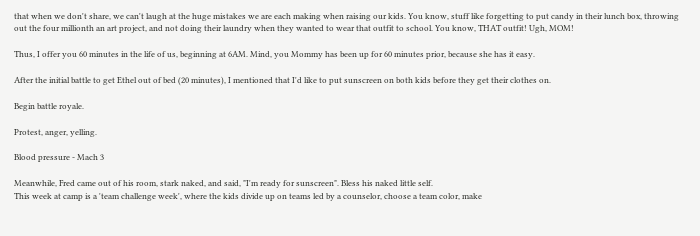that when we don't share, we can't laugh at the huge mistakes we are each making when raising our kids. You know, stuff like forgetting to put candy in their lunch box, throwing out the four millionth an art project, and not doing their laundry when they wanted to wear that outfit to school. You know, THAT outfit! Ugh, MOM!

Thus, I offer you 60 minutes in the life of us, beginning at 6AM. Mind, you Mommy has been up for 60 minutes prior, because she has it easy.

After the initial battle to get Ethel out of bed (20 minutes), I mentioned that I'd like to put sunscreen on both kids before they get their clothes on.

Begin battle royale.

Protest, anger, yelling.

Blood pressure - Mach 3

Meanwhile, Fred came out of his room, stark naked, and said, "I'm ready for sunscreen". Bless his naked little self.
This week at camp is a 'team challenge week', where the kids divide up on teams led by a counselor, choose a team color, make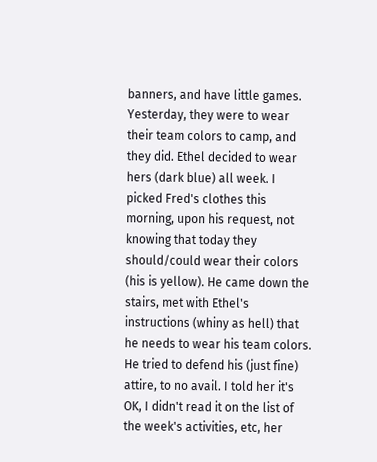banners, and have little games. Yesterday, they were to wear their team colors to camp, and they did. Ethel decided to wear hers (dark blue) all week. I picked Fred's clothes this morning, upon his request, not knowing that today they should/could wear their colors (his is yellow). He came down the stairs, met with Ethel's instructions (whiny as hell) that he needs to wear his team colors. He tried to defend his (just fine) attire, to no avail. I told her it's OK, I didn't read it on the list of the week's activities, etc, her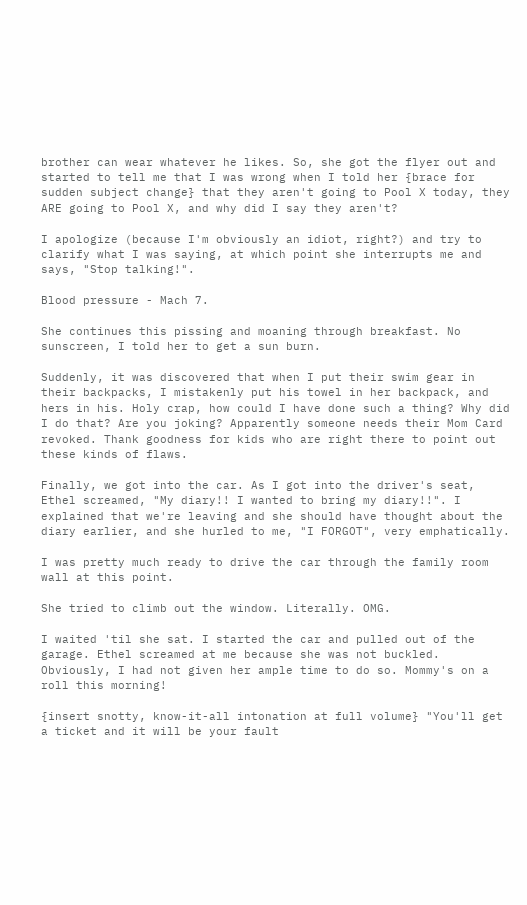brother can wear whatever he likes. So, she got the flyer out and started to tell me that I was wrong when I told her {brace for sudden subject change} that they aren't going to Pool X today, they ARE going to Pool X, and why did I say they aren't?

I apologize (because I'm obviously an idiot, right?) and try to clarify what I was saying, at which point she interrupts me and says, "Stop talking!".

Blood pressure - Mach 7.

She continues this pissing and moaning through breakfast. No sunscreen, I told her to get a sun burn.

Suddenly, it was discovered that when I put their swim gear in their backpacks, I mistakenly put his towel in her backpack, and hers in his. Holy crap, how could I have done such a thing? Why did I do that? Are you joking? Apparently someone needs their Mom Card revoked. Thank goodness for kids who are right there to point out these kinds of flaws.

Finally, we got into the car. As I got into the driver's seat, Ethel screamed, "My diary!! I wanted to bring my diary!!". I explained that we're leaving and she should have thought about the diary earlier, and she hurled to me, "I FORGOT", very emphatically.

I was pretty much ready to drive the car through the family room wall at this point.

She tried to climb out the window. Literally. OMG.

I waited 'til she sat. I started the car and pulled out of the garage. Ethel screamed at me because she was not buckled. Obviously, I had not given her ample time to do so. Mommy's on a roll this morning!

{insert snotty, know-it-all intonation at full volume} "You'll get a ticket and it will be your fault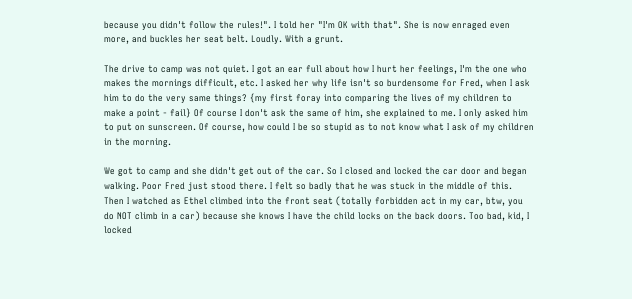because you didn't follow the rules!". I told her "I'm OK with that". She is now enraged even more, and buckles her seat belt. Loudly. With a grunt.

The drive to camp was not quiet. I got an ear full about how I hurt her feelings, I'm the one who makes the mornings difficult, etc. I asked her why life isn't so burdensome for Fred, when I ask him to do the very same things? {my first foray into comparing the lives of my children to make a point - fail} Of course I don't ask the same of him, she explained to me. I only asked him to put on sunscreen. Of course, how could I be so stupid as to not know what I ask of my children in the morning.

We got to camp and she didn't get out of the car. So I closed and locked the car door and began walking. Poor Fred just stood there. I felt so badly that he was stuck in the middle of this. Then I watched as Ethel climbed into the front seat (totally forbidden act in my car, btw, you do NOT climb in a car) because she knows I have the child locks on the back doors. Too bad, kid, I locked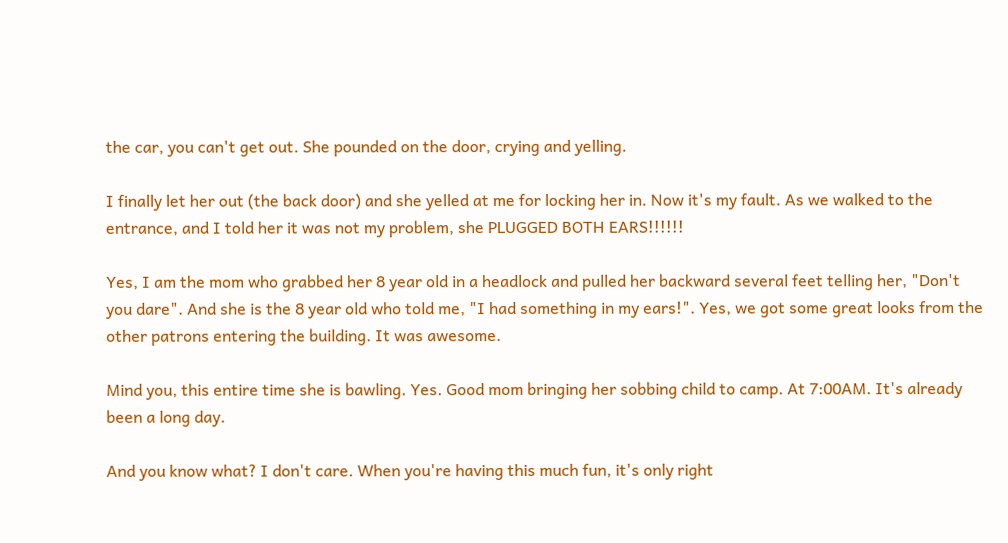the car, you can't get out. She pounded on the door, crying and yelling.

I finally let her out (the back door) and she yelled at me for locking her in. Now it's my fault. As we walked to the entrance, and I told her it was not my problem, she PLUGGED BOTH EARS!!!!!!

Yes, I am the mom who grabbed her 8 year old in a headlock and pulled her backward several feet telling her, "Don't you dare". And she is the 8 year old who told me, "I had something in my ears!". Yes, we got some great looks from the other patrons entering the building. It was awesome.

Mind you, this entire time she is bawling. Yes. Good mom bringing her sobbing child to camp. At 7:00AM. It's already been a long day.

And you know what? I don't care. When you're having this much fun, it's only right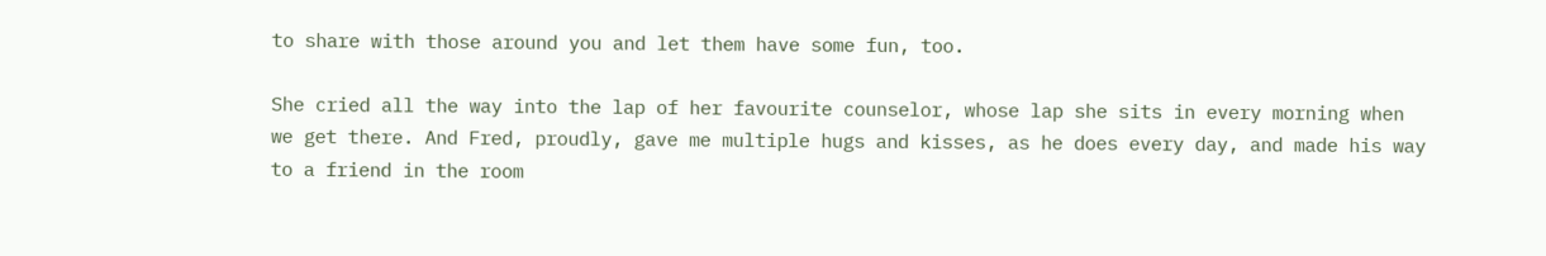to share with those around you and let them have some fun, too.

She cried all the way into the lap of her favourite counselor, whose lap she sits in every morning when we get there. And Fred, proudly, gave me multiple hugs and kisses, as he does every day, and made his way to a friend in the room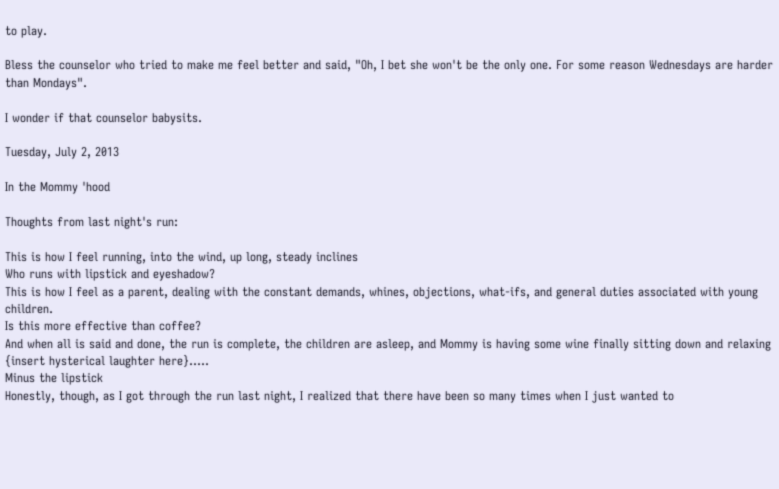to play.

Bless the counselor who tried to make me feel better and said, "Oh, I bet she won't be the only one. For some reason Wednesdays are harder than Mondays".

I wonder if that counselor babysits.

Tuesday, July 2, 2013

In the Mommy 'hood

Thoughts from last night's run:

This is how I feel running, into the wind, up long, steady inclines
Who runs with lipstick and eyeshadow?
This is how I feel as a parent, dealing with the constant demands, whines, objections, what-ifs, and general duties associated with young children.
Is this more effective than coffee?
And when all is said and done, the run is complete, the children are asleep, and Mommy is having some wine finally sitting down and relaxing {insert hysterical laughter here}.....
Minus the lipstick
Honestly, though, as I got through the run last night, I realized that there have been so many times when I just wanted to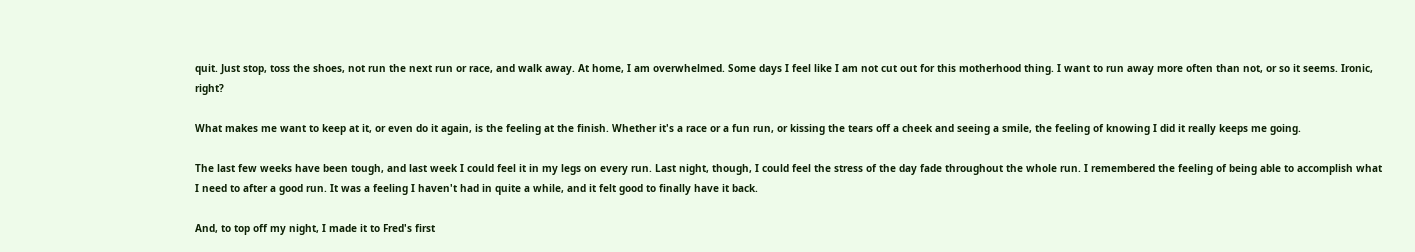quit. Just stop, toss the shoes, not run the next run or race, and walk away. At home, I am overwhelmed. Some days I feel like I am not cut out for this motherhood thing. I want to run away more often than not, or so it seems. Ironic, right?

What makes me want to keep at it, or even do it again, is the feeling at the finish. Whether it's a race or a fun run, or kissing the tears off a cheek and seeing a smile, the feeling of knowing I did it really keeps me going.

The last few weeks have been tough, and last week I could feel it in my legs on every run. Last night, though, I could feel the stress of the day fade throughout the whole run. I remembered the feeling of being able to accomplish what I need to after a good run. It was a feeling I haven't had in quite a while, and it felt good to finally have it back.

And, to top off my night, I made it to Fred's first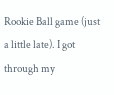Rookie Ball game (just a little late). I got through my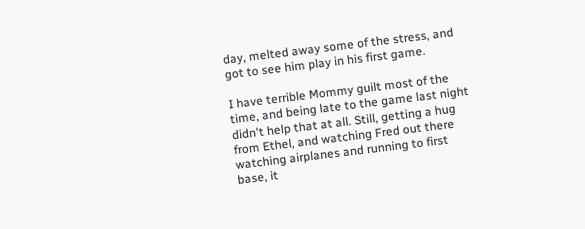day, melted away some of the stress, and got to see him play in his first game.

I have terrible Mommy guilt most of the time, and being late to the game last night didn't help that at all. Still, getting a hug from Ethel, and watching Fred out there watching airplanes and running to first base, it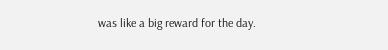was like a big reward for the day.